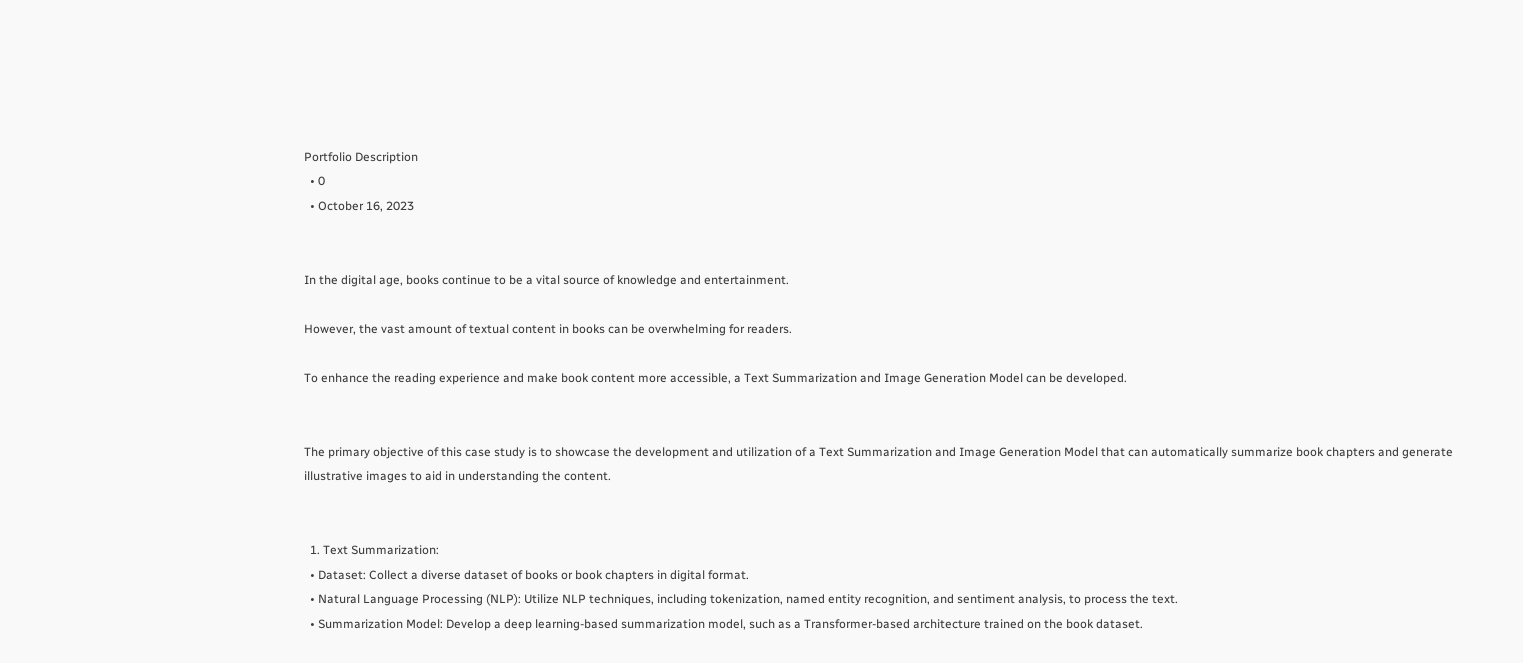Portfolio Description
  • 0
  • October 16, 2023


In the digital age, books continue to be a vital source of knowledge and entertainment.

However, the vast amount of textual content in books can be overwhelming for readers.

To enhance the reading experience and make book content more accessible, a Text Summarization and Image Generation Model can be developed.


The primary objective of this case study is to showcase the development and utilization of a Text Summarization and Image Generation Model that can automatically summarize book chapters and generate illustrative images to aid in understanding the content.


  1. Text Summarization:
  • Dataset: Collect a diverse dataset of books or book chapters in digital format.
  • Natural Language Processing (NLP): Utilize NLP techniques, including tokenization, named entity recognition, and sentiment analysis, to process the text.
  • Summarization Model: Develop a deep learning-based summarization model, such as a Transformer-based architecture trained on the book dataset.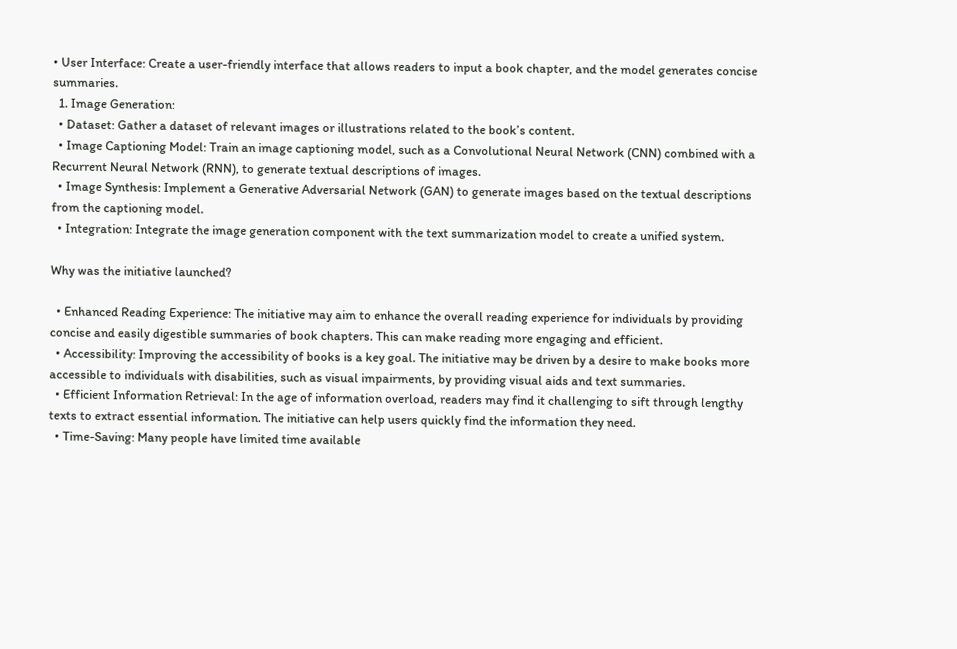• User Interface: Create a user-friendly interface that allows readers to input a book chapter, and the model generates concise summaries.
  1. Image Generation:
  • Dataset: Gather a dataset of relevant images or illustrations related to the book’s content.
  • Image Captioning Model: Train an image captioning model, such as a Convolutional Neural Network (CNN) combined with a Recurrent Neural Network (RNN), to generate textual descriptions of images.
  • Image Synthesis: Implement a Generative Adversarial Network (GAN) to generate images based on the textual descriptions from the captioning model.
  • Integration: Integrate the image generation component with the text summarization model to create a unified system.

Why was the initiative launched?

  • Enhanced Reading Experience: The initiative may aim to enhance the overall reading experience for individuals by providing concise and easily digestible summaries of book chapters. This can make reading more engaging and efficient.
  • Accessibility: Improving the accessibility of books is a key goal. The initiative may be driven by a desire to make books more accessible to individuals with disabilities, such as visual impairments, by providing visual aids and text summaries.
  • Efficient Information Retrieval: In the age of information overload, readers may find it challenging to sift through lengthy texts to extract essential information. The initiative can help users quickly find the information they need.
  • Time-Saving: Many people have limited time available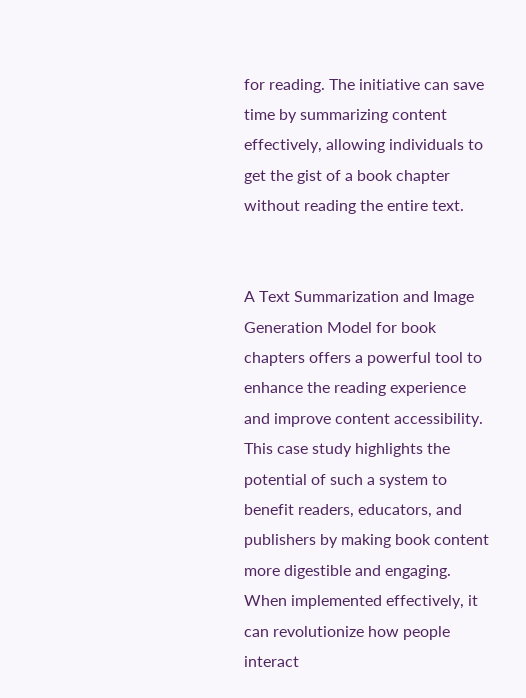for reading. The initiative can save time by summarizing content effectively, allowing individuals to get the gist of a book chapter without reading the entire text.


A Text Summarization and Image Generation Model for book chapters offers a powerful tool to enhance the reading experience and improve content accessibility. This case study highlights the potential of such a system to benefit readers, educators, and publishers by making book content more digestible and engaging. When implemented effectively, it can revolutionize how people interact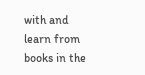with and learn from books in the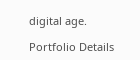digital age.

Portfolio Details